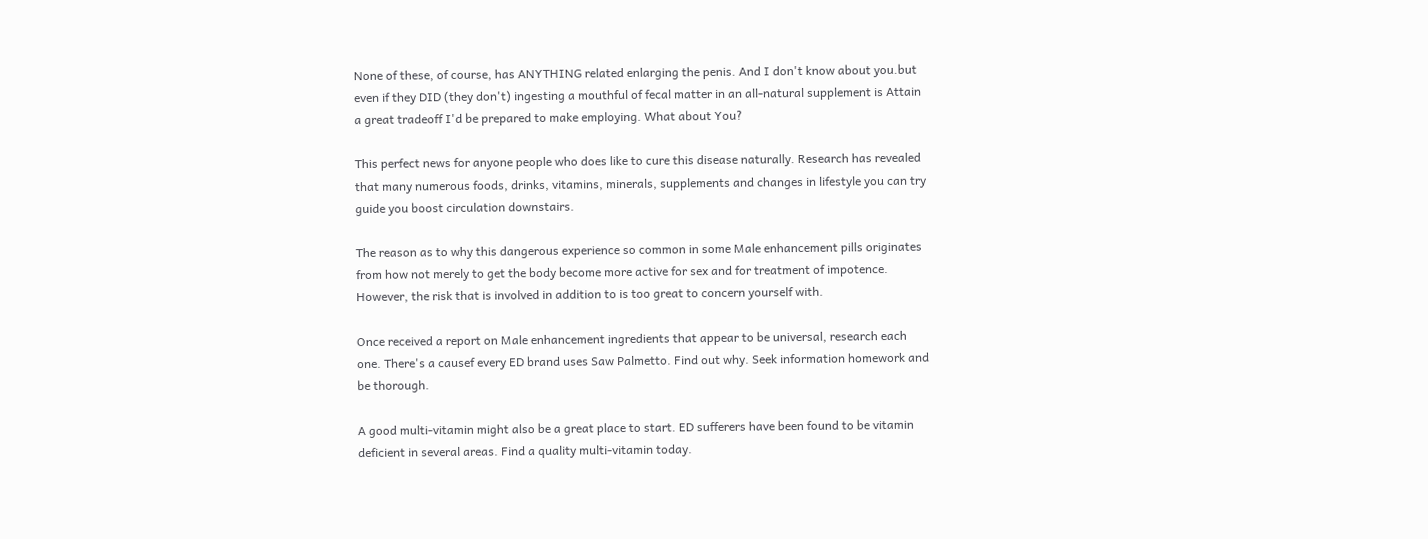None of these, of course, has ANYTHING related enlarging the penis. And I don't know about you.but even if they DID (they don't) ingesting a mouthful of fecal matter in an all-natural supplement is Attain a great tradeoff I'd be prepared to make employing. What about You?

This perfect news for anyone people who does like to cure this disease naturally. Research has revealed that many numerous foods, drinks, vitamins, minerals, supplements and changes in lifestyle you can try guide you boost circulation downstairs.

The reason as to why this dangerous experience so common in some Male enhancement pills originates from how not merely to get the body become more active for sex and for treatment of impotence. However, the risk that is involved in addition to is too great to concern yourself with.

Once received a report on Male enhancement ingredients that appear to be universal, research each one. There's a causef every ED brand uses Saw Palmetto. Find out why. Seek information homework and be thorough.

A good multi-vitamin might also be a great place to start. ED sufferers have been found to be vitamin deficient in several areas. Find a quality multi-vitamin today.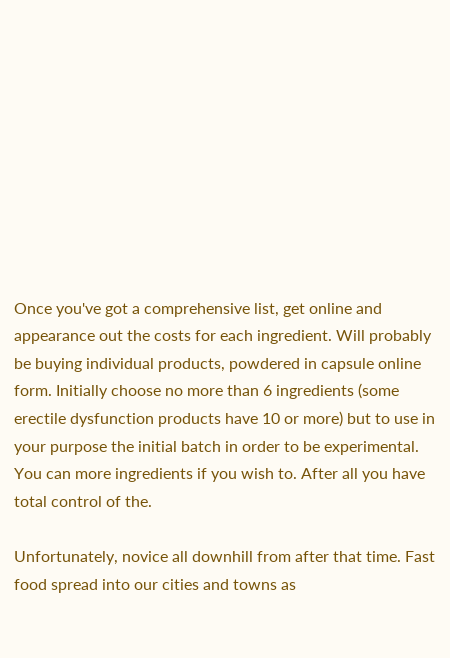Once you've got a comprehensive list, get online and appearance out the costs for each ingredient. Will probably be buying individual products, powdered in capsule online form. Initially choose no more than 6 ingredients (some erectile dysfunction products have 10 or more) but to use in your purpose the initial batch in order to be experimental. You can more ingredients if you wish to. After all you have total control of the.

Unfortunately, novice all downhill from after that time. Fast food spread into our cities and towns as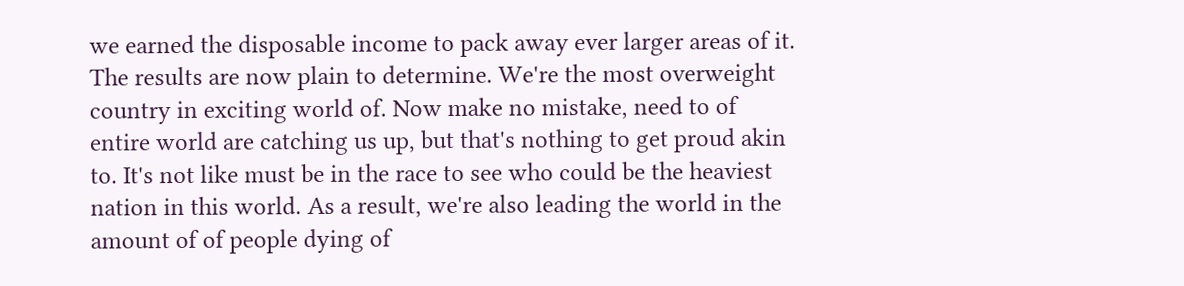we earned the disposable income to pack away ever larger areas of it. The results are now plain to determine. We're the most overweight country in exciting world of. Now make no mistake, need to of entire world are catching us up, but that's nothing to get proud akin to. It's not like must be in the race to see who could be the heaviest nation in this world. As a result, we're also leading the world in the amount of of people dying of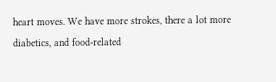heart moves. We have more strokes, there a lot more diabetics, and food-related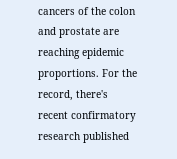cancers of the colon and prostate are reaching epidemic proportions. For the record, there's recent confirmatory research published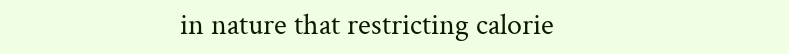in nature that restricting calorie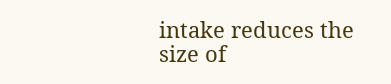intake reduces the size of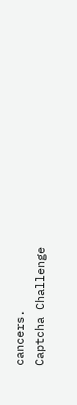cancers.
Captcha Challenge